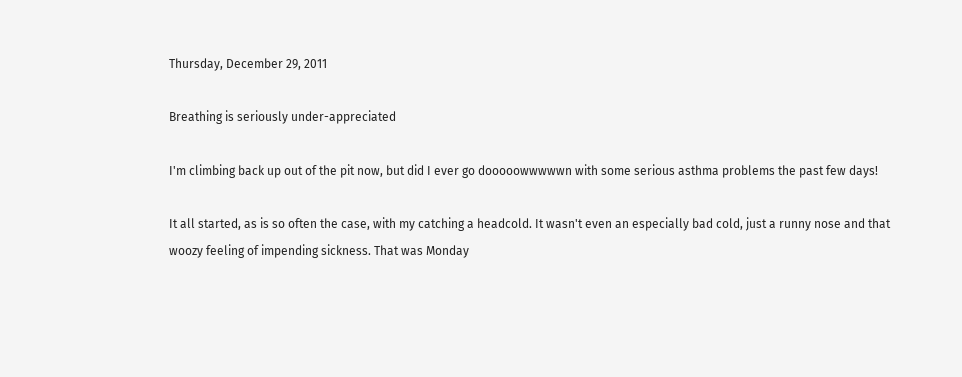Thursday, December 29, 2011

Breathing is seriously under-appreciated

I'm climbing back up out of the pit now, but did I ever go dooooowwwwwn with some serious asthma problems the past few days!

It all started, as is so often the case, with my catching a headcold. It wasn't even an especially bad cold, just a runny nose and that woozy feeling of impending sickness. That was Monday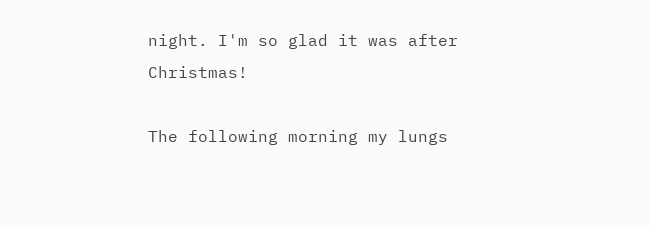night. I'm so glad it was after Christmas!

The following morning my lungs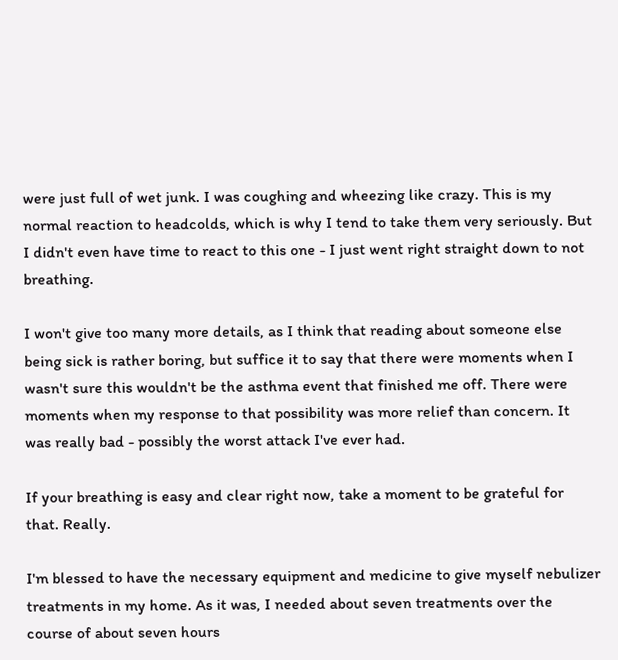were just full of wet junk. I was coughing and wheezing like crazy. This is my normal reaction to headcolds, which is why I tend to take them very seriously. But I didn't even have time to react to this one - I just went right straight down to not breathing.

I won't give too many more details, as I think that reading about someone else being sick is rather boring, but suffice it to say that there were moments when I wasn't sure this wouldn't be the asthma event that finished me off. There were moments when my response to that possibility was more relief than concern. It was really bad - possibly the worst attack I've ever had.

If your breathing is easy and clear right now, take a moment to be grateful for that. Really.

I'm blessed to have the necessary equipment and medicine to give myself nebulizer treatments in my home. As it was, I needed about seven treatments over the course of about seven hours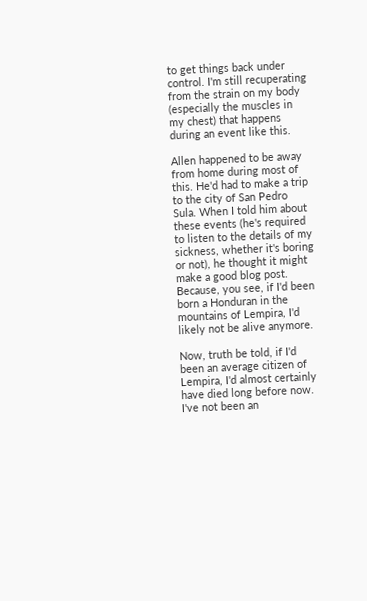to get things back under control. I'm still recuperating from the strain on my body (especially the muscles in my chest) that happens during an event like this.

Allen happened to be away from home during most of this. He'd had to make a trip to the city of San Pedro Sula. When I told him about these events (he's required to listen to the details of my sickness, whether it's boring or not), he thought it might make a good blog post. Because, you see, if I'd been born a Honduran in the mountains of Lempira, I'd likely not be alive anymore.

Now, truth be told, if I'd been an average citizen of Lempira, I'd almost certainly have died long before now. I've not been an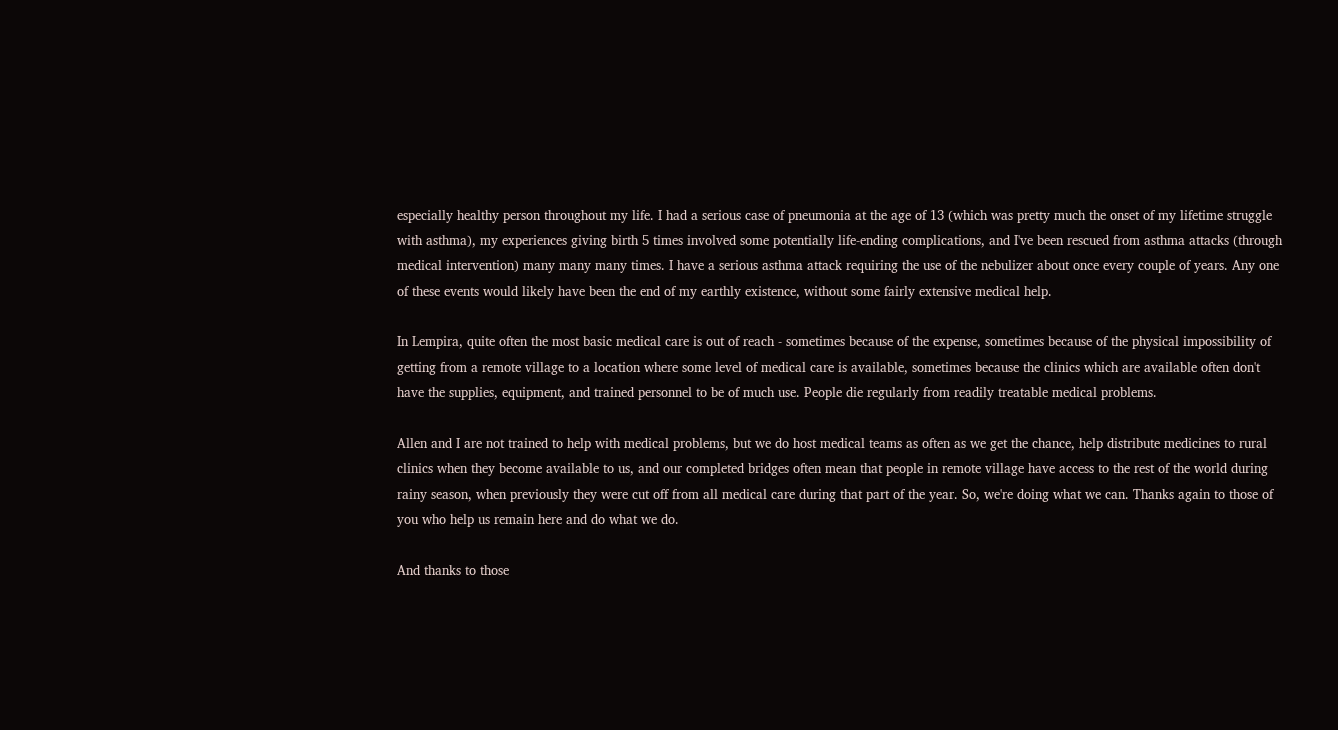especially healthy person throughout my life. I had a serious case of pneumonia at the age of 13 (which was pretty much the onset of my lifetime struggle with asthma), my experiences giving birth 5 times involved some potentially life-ending complications, and I've been rescued from asthma attacks (through medical intervention) many many many times. I have a serious asthma attack requiring the use of the nebulizer about once every couple of years. Any one of these events would likely have been the end of my earthly existence, without some fairly extensive medical help.

In Lempira, quite often the most basic medical care is out of reach - sometimes because of the expense, sometimes because of the physical impossibility of getting from a remote village to a location where some level of medical care is available, sometimes because the clinics which are available often don't have the supplies, equipment, and trained personnel to be of much use. People die regularly from readily treatable medical problems.

Allen and I are not trained to help with medical problems, but we do host medical teams as often as we get the chance, help distribute medicines to rural clinics when they become available to us, and our completed bridges often mean that people in remote village have access to the rest of the world during rainy season, when previously they were cut off from all medical care during that part of the year. So, we're doing what we can. Thanks again to those of you who help us remain here and do what we do.

And thanks to those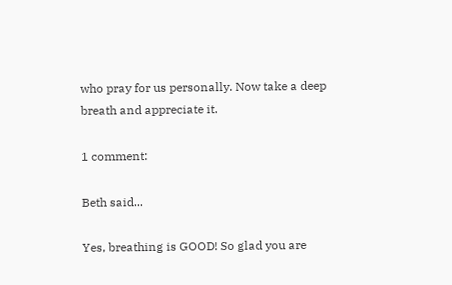who pray for us personally. Now take a deep breath and appreciate it.

1 comment:

Beth said...

Yes, breathing is GOOD! So glad you are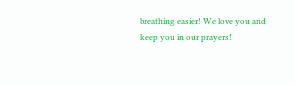breathing easier! We love you and keep you in our prayers!